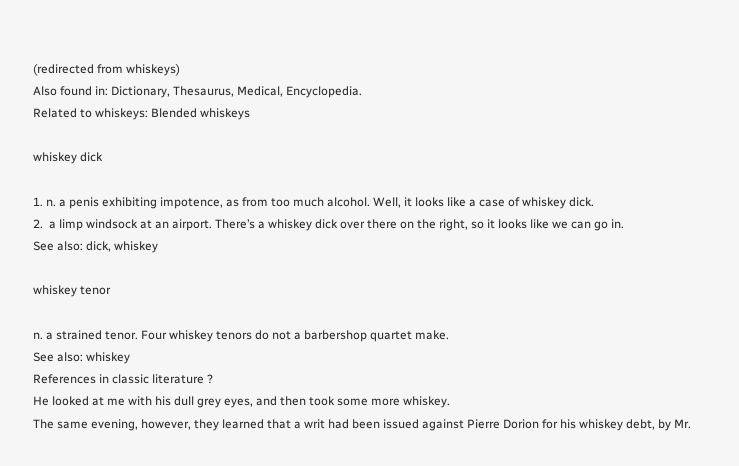(redirected from whiskeys)
Also found in: Dictionary, Thesaurus, Medical, Encyclopedia.
Related to whiskeys: Blended whiskeys

whiskey dick

1. n. a penis exhibiting impotence, as from too much alcohol. Well, it looks like a case of whiskey dick.
2.  a limp windsock at an airport. There’s a whiskey dick over there on the right, so it looks like we can go in.
See also: dick, whiskey

whiskey tenor

n. a strained tenor. Four whiskey tenors do not a barbershop quartet make.
See also: whiskey
References in classic literature ?
He looked at me with his dull grey eyes, and then took some more whiskey.
The same evening, however, they learned that a writ had been issued against Pierre Dorion for his whiskey debt, by Mr.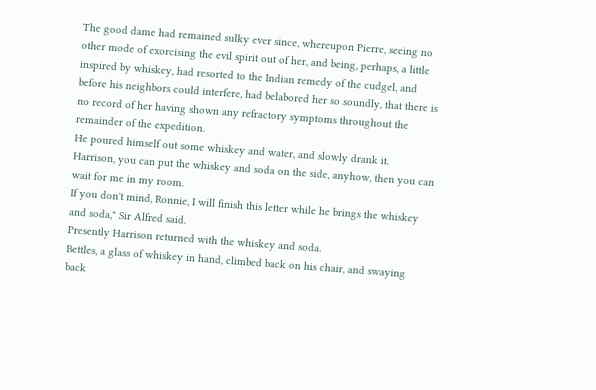The good dame had remained sulky ever since, whereupon Pierre, seeing no other mode of exorcising the evil spirit out of her, and being, perhaps, a little inspired by whiskey, had resorted to the Indian remedy of the cudgel, and before his neighbors could interfere, had belabored her so soundly, that there is no record of her having shown any refractory symptoms throughout the remainder of the expedition.
He poured himself out some whiskey and water, and slowly drank it.
Harrison, you can put the whiskey and soda on the side, anyhow, then you can wait for me in my room.
If you don't mind, Ronnie, I will finish this letter while he brings the whiskey and soda," Sir Alfred said.
Presently Harrison returned with the whiskey and soda.
Bettles, a glass of whiskey in hand, climbed back on his chair, and swaying back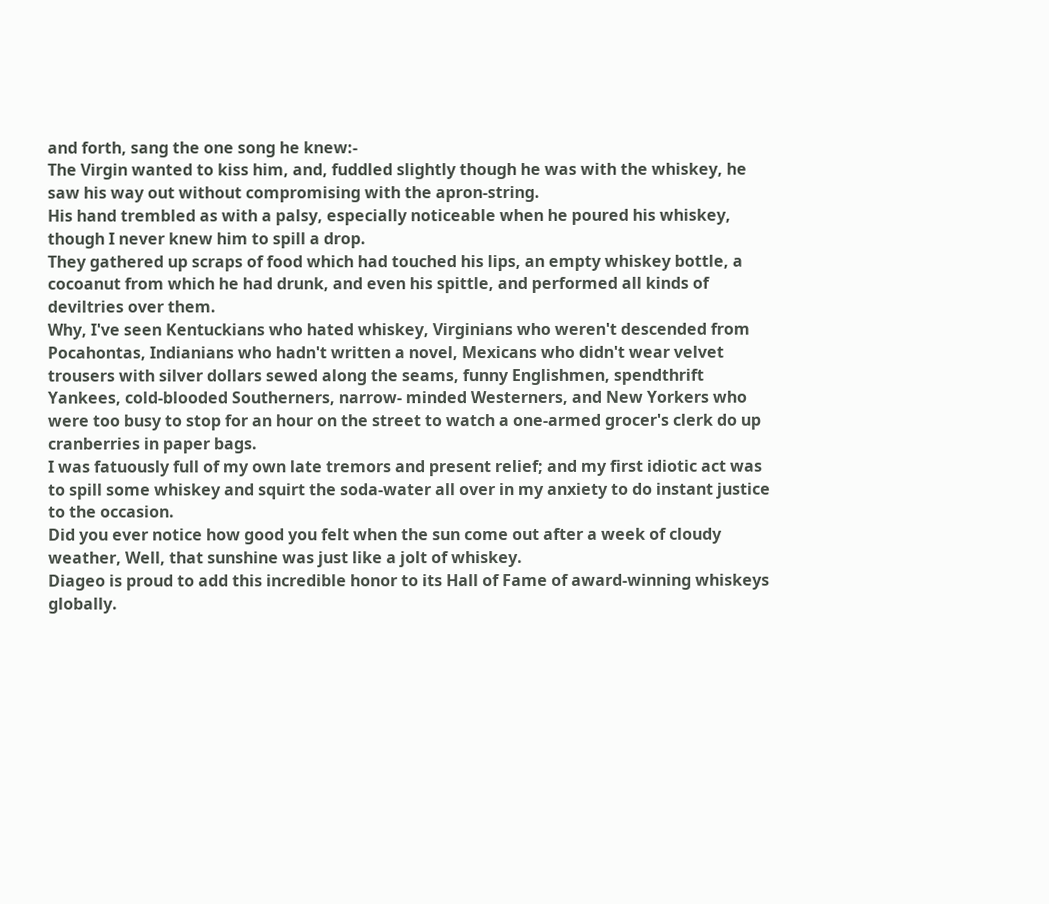and forth, sang the one song he knew:-
The Virgin wanted to kiss him, and, fuddled slightly though he was with the whiskey, he saw his way out without compromising with the apron-string.
His hand trembled as with a palsy, especially noticeable when he poured his whiskey, though I never knew him to spill a drop.
They gathered up scraps of food which had touched his lips, an empty whiskey bottle, a cocoanut from which he had drunk, and even his spittle, and performed all kinds of deviltries over them.
Why, I've seen Kentuckians who hated whiskey, Virginians who weren't descended from Pocahontas, Indianians who hadn't written a novel, Mexicans who didn't wear velvet trousers with silver dollars sewed along the seams, funny Englishmen, spendthrift Yankees, cold-blooded Southerners, narrow- minded Westerners, and New Yorkers who were too busy to stop for an hour on the street to watch a one-armed grocer's clerk do up cranberries in paper bags.
I was fatuously full of my own late tremors and present relief; and my first idiotic act was to spill some whiskey and squirt the soda-water all over in my anxiety to do instant justice to the occasion.
Did you ever notice how good you felt when the sun come out after a week of cloudy weather, Well, that sunshine was just like a jolt of whiskey.
Diageo is proud to add this incredible honor to its Hall of Fame of award-winning whiskeys globally.